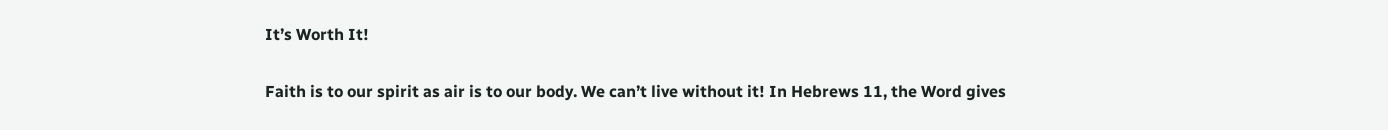It’s Worth It!

Faith is to our spirit as air is to our body. We can’t live without it! In Hebrews 11, the Word gives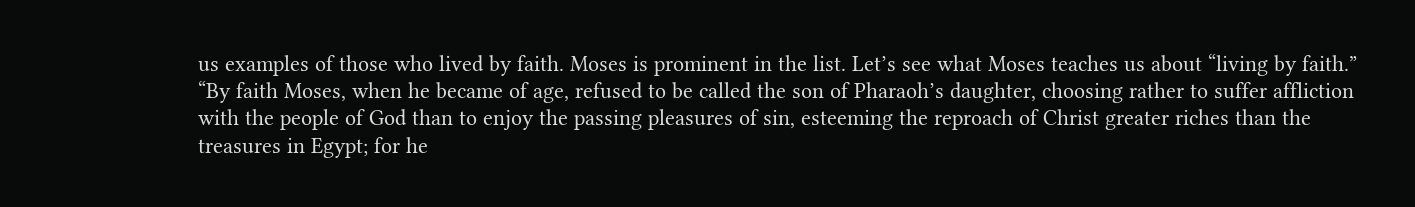us examples of those who lived by faith. Moses is prominent in the list. Let’s see what Moses teaches us about “living by faith.” “By faith Moses, when he became of age, refused to be called the son of Pharaoh’s daughter, choosing rather to suffer affliction with the people of God than to enjoy the passing pleasures of sin, esteeming the reproach of Christ greater riches than the treasures in Egypt; for he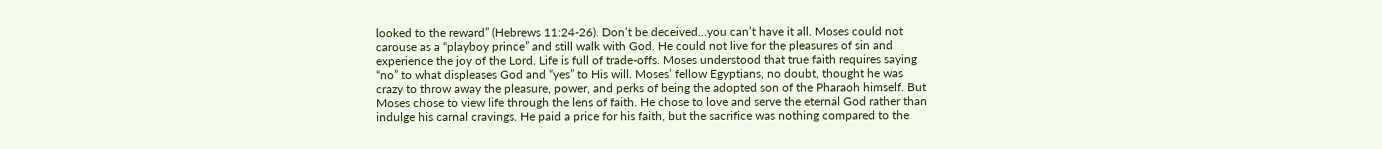looked to the reward” (Hebrews 11:24-26). Don’t be deceived…you can’t have it all. Moses could not carouse as a “playboy prince” and still walk with God. He could not live for the pleasures of sin and experience the joy of the Lord. Life is full of trade-offs. Moses understood that true faith requires saying “no” to what displeases God and “yes” to His will. Moses’ fellow Egyptians, no doubt, thought he was crazy to throw away the pleasure, power, and perks of being the adopted son of the Pharaoh himself. But Moses chose to view life through the lens of faith. He chose to love and serve the eternal God rather than indulge his carnal cravings. He paid a price for his faith, but the sacrifice was nothing compared to the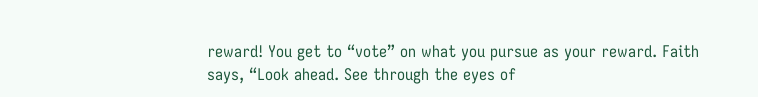reward! You get to “vote” on what you pursue as your reward. Faith says, “Look ahead. See through the eyes of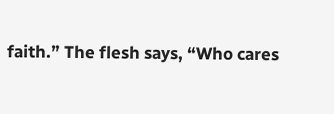faith.” The flesh says, “Who cares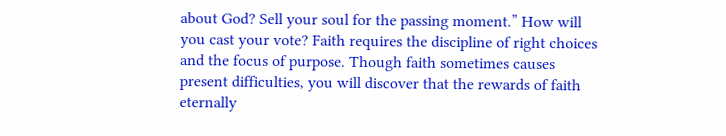about God? Sell your soul for the passing moment.” How will you cast your vote? Faith requires the discipline of right choices and the focus of purpose. Though faith sometimes causes present difficulties, you will discover that the rewards of faith eternally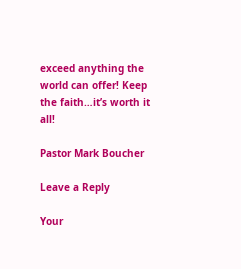exceed anything the world can offer! Keep the faith…it’s worth it all!

Pastor Mark Boucher

Leave a Reply

Your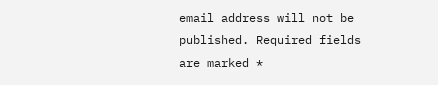email address will not be published. Required fields are marked *